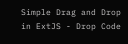Simple Drag and Drop in ExtJS - Drop Code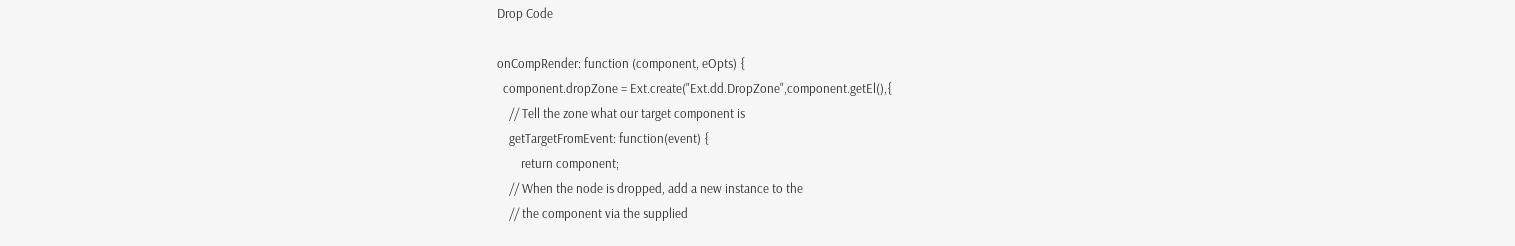Drop Code

onCompRender: function (component, eOpts) {
  component.dropZone = Ext.create("Ext.dd.DropZone",component.getEl(),{
    // Tell the zone what our target component is
    getTargetFromEvent: function(event) {
        return component;
    // When the node is dropped, add a new instance to the
    // the component via the supplied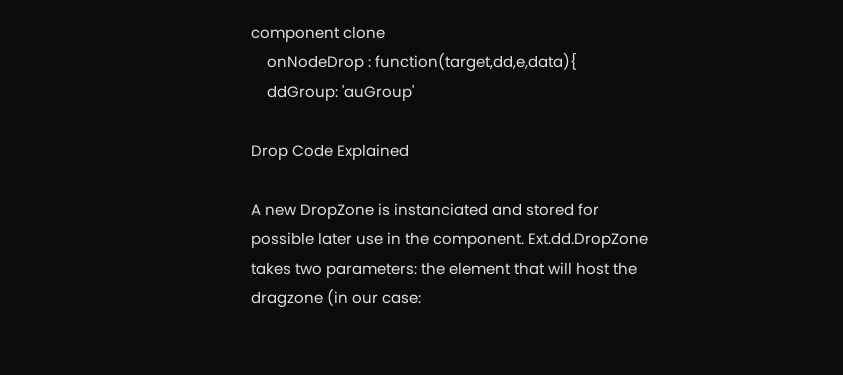component clone
    onNodeDrop : function(target,dd,e,data){
    ddGroup: 'auGroup'

Drop Code Explained

A new DropZone is instanciated and stored for possible later use in the component. Ext.dd.DropZone takes two parameters: the element that will host the dragzone (in our case: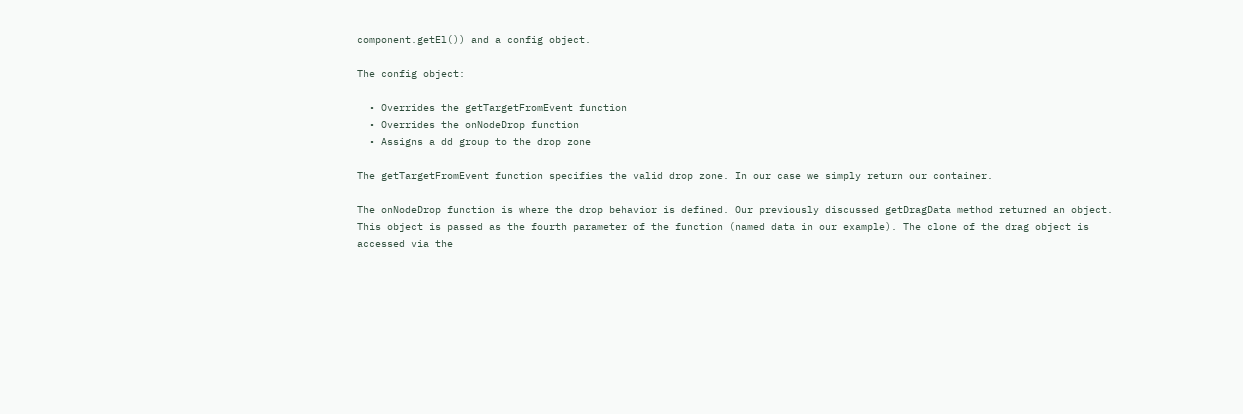component.getEl()) and a config object.

The config object:

  • Overrides the getTargetFromEvent function
  • Overrides the onNodeDrop function
  • Assigns a dd group to the drop zone

The getTargetFromEvent function specifies the valid drop zone. In our case we simply return our container.

The onNodeDrop function is where the drop behavior is defined. Our previously discussed getDragData method returned an object. This object is passed as the fourth parameter of the function (named data in our example). The clone of the drag object is accessed via the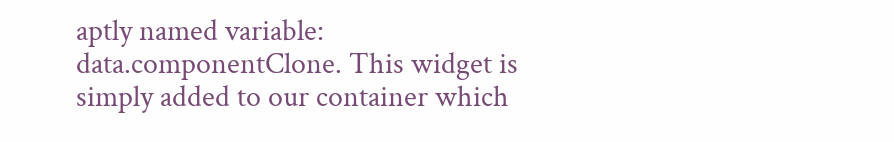aptly named variable: data.componentClone. This widget is simply added to our container which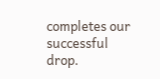completes our successful drop.